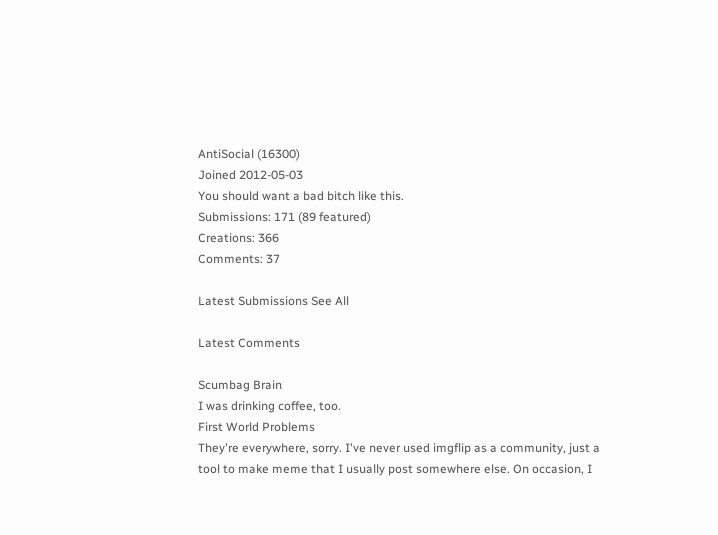AntiSocial (16300)
Joined 2012-05-03
You should want a bad bitch like this.
Submissions: 171 (89 featured)
Creations: 366
Comments: 37

Latest Submissions See All

Latest Comments

Scumbag Brain
I was drinking coffee, too.
First World Problems
They're everywhere, sorry. I've never used imgflip as a community, just a tool to make meme that I usually post somewhere else. On occasion, I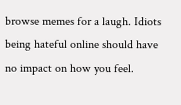browse memes for a laugh. Idiots being hateful online should have no impact on how you feel.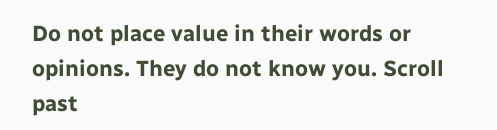Do not place value in their words or opinions. They do not know you. Scroll past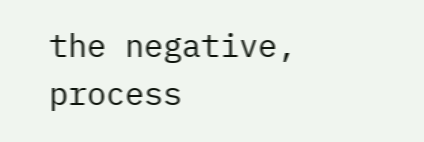the negative, process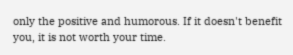only the positive and humorous. If it doesn't benefit you, it is not worth your time.